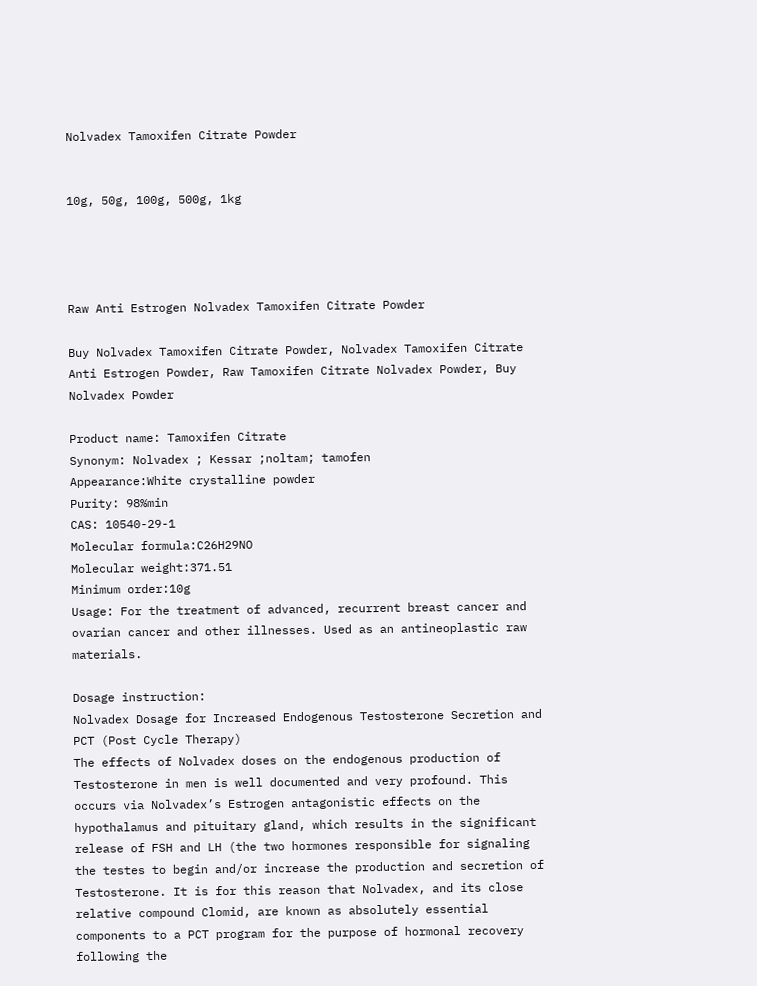Nolvadex Tamoxifen Citrate Powder


10g, 50g, 100g, 500g, 1kg




Raw Anti Estrogen Nolvadex Tamoxifen Citrate Powder

Buy Nolvadex Tamoxifen Citrate Powder, Nolvadex Tamoxifen Citrate Anti Estrogen Powder, Raw Tamoxifen Citrate Nolvadex Powder, Buy Nolvadex Powder

Product name: Tamoxifen Citrate
Synonym: Nolvadex ; Kessar ;noltam; tamofen
Appearance:White crystalline powder
Purity: 98%min
CAS: 10540-29-1
Molecular formula:C26H29NO
Molecular weight:371.51
Minimum order:10g
Usage: For the treatment of advanced, recurrent breast cancer and ovarian cancer and other illnesses. Used as an antineoplastic raw materials.

Dosage instruction:
Nolvadex Dosage for Increased Endogenous Testosterone Secretion and PCT (Post Cycle Therapy)
The effects of Nolvadex doses on the endogenous production of Testosterone in men is well documented and very profound. This occurs via Nolvadex’s Estrogen antagonistic effects on the hypothalamus and pituitary gland, which results in the significant release of FSH and LH (the two hormones responsible for signaling the testes to begin and/or increase the production and secretion of Testosterone. It is for this reason that Nolvadex, and its close relative compound Clomid, are known as absolutely essential components to a PCT program for the purpose of hormonal recovery following the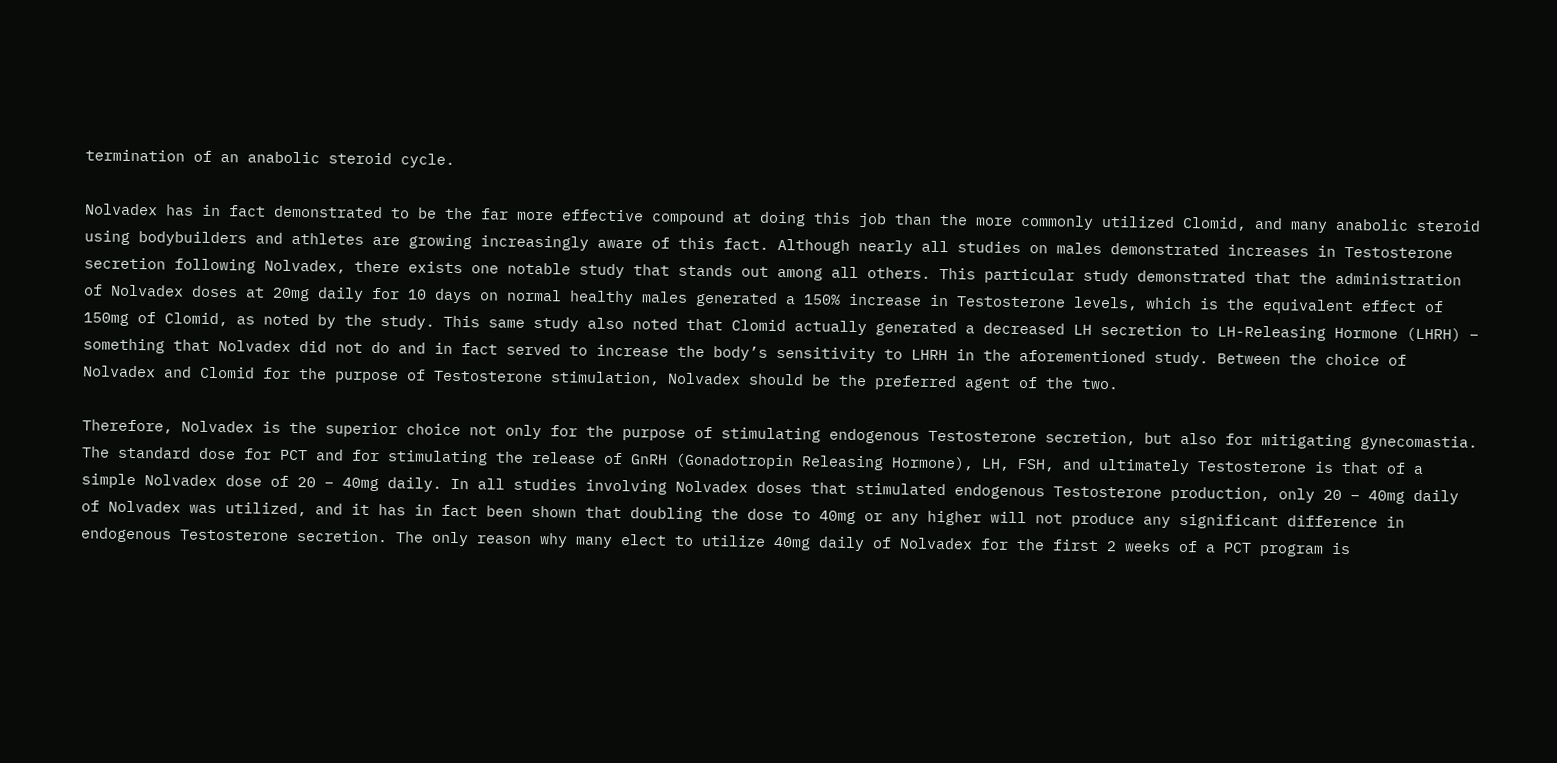termination of an anabolic steroid cycle.

Nolvadex has in fact demonstrated to be the far more effective compound at doing this job than the more commonly utilized Clomid, and many anabolic steroid using bodybuilders and athletes are growing increasingly aware of this fact. Although nearly all studies on males demonstrated increases in Testosterone secretion following Nolvadex, there exists one notable study that stands out among all others. This particular study demonstrated that the administration of Nolvadex doses at 20mg daily for 10 days on normal healthy males generated a 150% increase in Testosterone levels, which is the equivalent effect of 150mg of Clomid, as noted by the study. This same study also noted that Clomid actually generated a decreased LH secretion to LH-Releasing Hormone (LHRH) – something that Nolvadex did not do and in fact served to increase the body’s sensitivity to LHRH in the aforementioned study. Between the choice of Nolvadex and Clomid for the purpose of Testosterone stimulation, Nolvadex should be the preferred agent of the two.

Therefore, Nolvadex is the superior choice not only for the purpose of stimulating endogenous Testosterone secretion, but also for mitigating gynecomastia. The standard dose for PCT and for stimulating the release of GnRH (Gonadotropin Releasing Hormone), LH, FSH, and ultimately Testosterone is that of a simple Nolvadex dose of 20 – 40mg daily. In all studies involving Nolvadex doses that stimulated endogenous Testosterone production, only 20 – 40mg daily of Nolvadex was utilized, and it has in fact been shown that doubling the dose to 40mg or any higher will not produce any significant difference in endogenous Testosterone secretion. The only reason why many elect to utilize 40mg daily of Nolvadex for the first 2 weeks of a PCT program is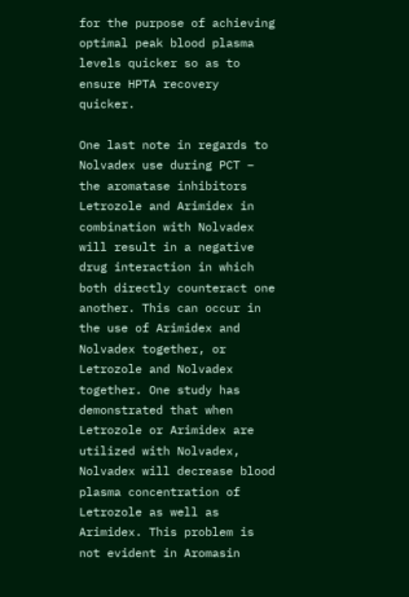for the purpose of achieving optimal peak blood plasma levels quicker so as to ensure HPTA recovery quicker.

One last note in regards to Nolvadex use during PCT – the aromatase inhibitors Letrozole and Arimidex in combination with Nolvadex will result in a negative drug interaction in which both directly counteract one another. This can occur in the use of Arimidex and Nolvadex together, or Letrozole and Nolvadex together. One study has demonstrated that when Letrozole or Arimidex are utilized with Nolvadex, Nolvadex will decrease blood plasma concentration of Letrozole as well as Arimidex. This problem is not evident in Aromasin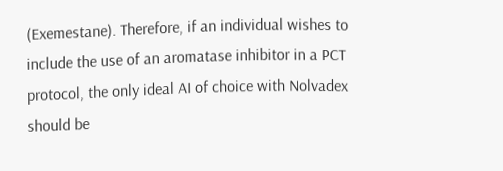(Exemestane). Therefore, if an individual wishes to include the use of an aromatase inhibitor in a PCT protocol, the only ideal AI of choice with Nolvadex should be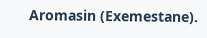Aromasin (Exemestane).